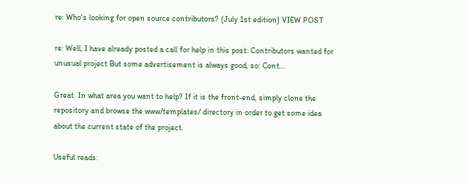re: Who's looking for open source contributors? (July 1st edition) VIEW POST

re: Well, I have already posted a call for help in this post: Contributors wanted for unusual project But some advertisement is always good, so: Cont...

Great. In what area you want to help? If it is the front-end, simply clone the repository and browse the www/templates/ directory in order to get some idea about the current state of the project.

Useful reads: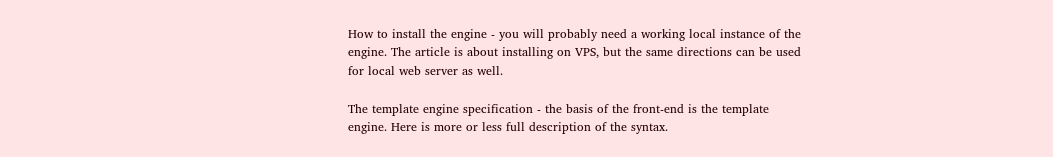How to install the engine - you will probably need a working local instance of the engine. The article is about installing on VPS, but the same directions can be used for local web server as well.

The template engine specification - the basis of the front-end is the template engine. Here is more or less full description of the syntax.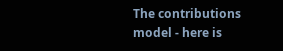The contributions model - here is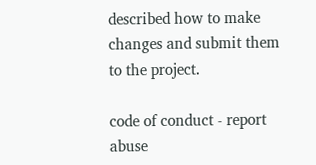described how to make changes and submit them to the project.

code of conduct - report abuse